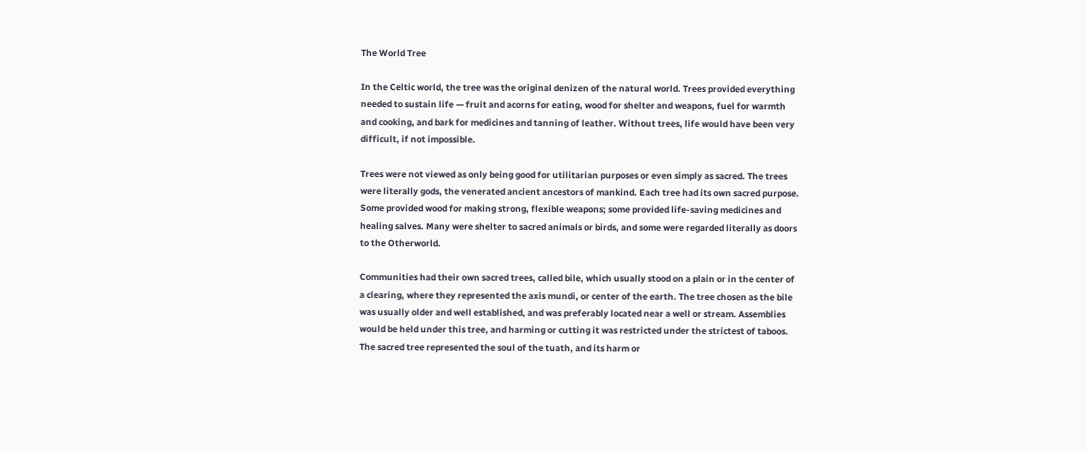The World Tree

In the Celtic world, the tree was the original denizen of the natural world. Trees provided everything needed to sustain life — fruit and acorns for eating, wood for shelter and weapons, fuel for warmth and cooking, and bark for medicines and tanning of leather. Without trees, life would have been very difficult, if not impossible.

Trees were not viewed as only being good for utilitarian purposes or even simply as sacred. The trees were literally gods, the venerated ancient ancestors of mankind. Each tree had its own sacred purpose. Some provided wood for making strong, flexible weapons; some provided life-saving medicines and healing salves. Many were shelter to sacred animals or birds, and some were regarded literally as doors to the Otherworld.

Communities had their own sacred trees, called bile, which usually stood on a plain or in the center of a clearing, where they represented the axis mundi, or center of the earth. The tree chosen as the bile was usually older and well established, and was preferably located near a well or stream. Assemblies would be held under this tree, and harming or cutting it was restricted under the strictest of taboos. The sacred tree represented the soul of the tuath, and its harm or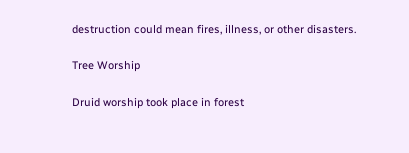destruction could mean fires, illness, or other disasters.

Tree Worship

Druid worship took place in forest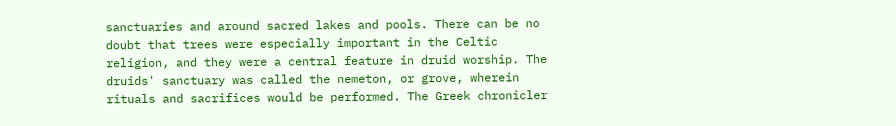sanctuaries and around sacred lakes and pools. There can be no doubt that trees were especially important in the Celtic religion, and they were a central feature in druid worship. The druids' sanctuary was called the nemeton, or grove, wherein rituals and sacrifices would be performed. The Greek chronicler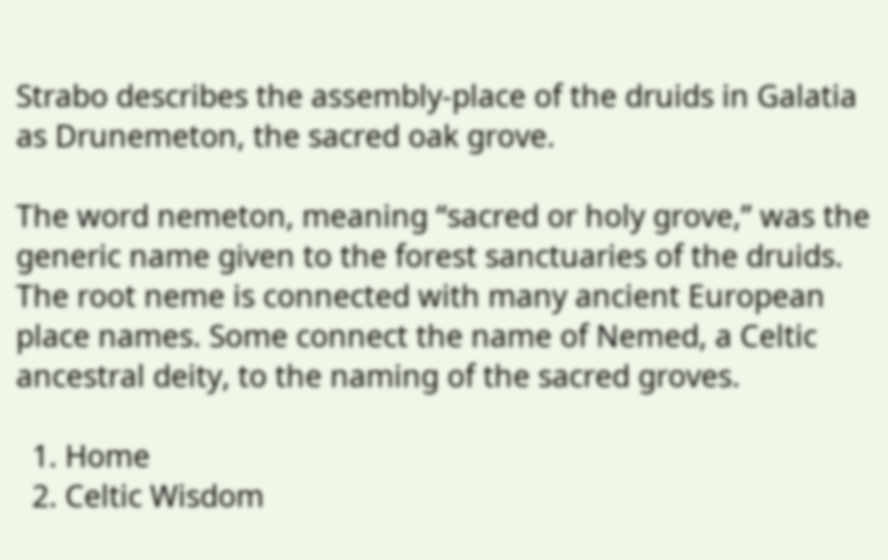Strabo describes the assembly-place of the druids in Galatia as Drunemeton, the sacred oak grove.

The word nemeton, meaning “sacred or holy grove,” was the generic name given to the forest sanctuaries of the druids. The root neme is connected with many ancient European place names. Some connect the name of Nemed, a Celtic ancestral deity, to the naming of the sacred groves.

  1. Home
  2. Celtic Wisdom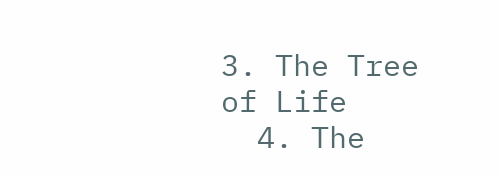3. The Tree of Life
  4. The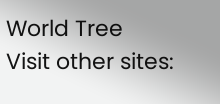World Tree
Visit other sites: